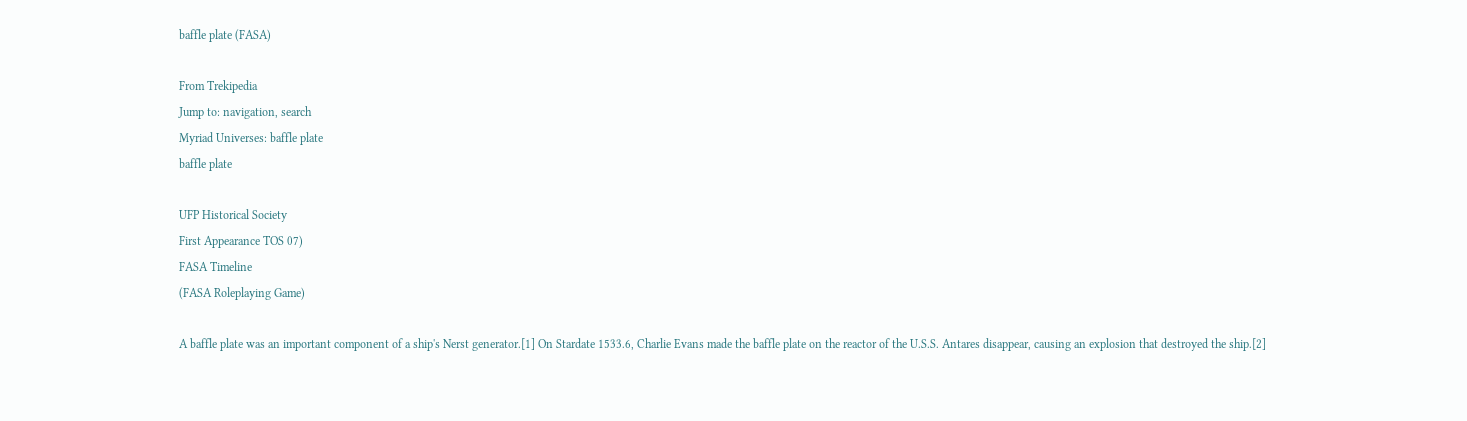baffle plate (FASA)

From Trekipedia
Jump to: navigation, search
Myriad Universes: baffle plate
baffle plate

UFP Historical Society
First Appearance TOS 07)
FASA Timeline
(FASA Roleplaying Game)

A baffle plate was an important component of a ship's Nerst generator.[1] On Stardate 1533.6, Charlie Evans made the baffle plate on the reactor of the U.S.S. Antares disappear, causing an explosion that destroyed the ship.[2]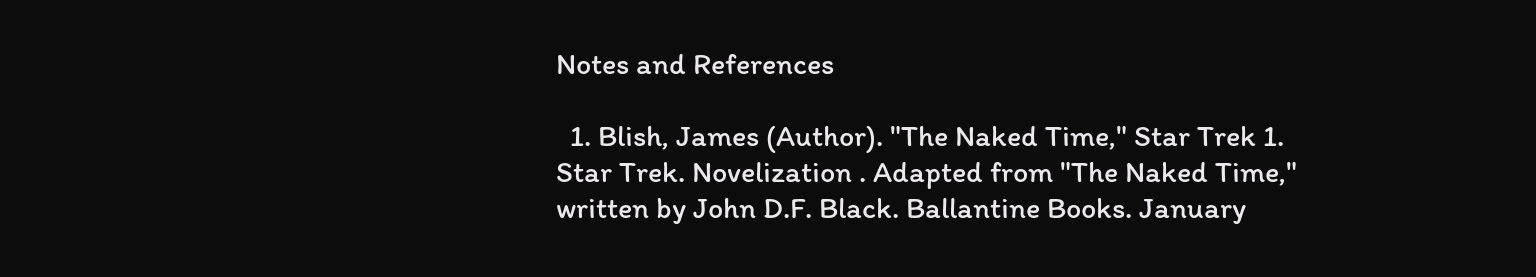Notes and References

  1. Blish, James (Author). "The Naked Time," Star Trek 1. Star Trek. Novelization . Adapted from "The Naked Time," written by John D.F. Black. Ballantine Books. January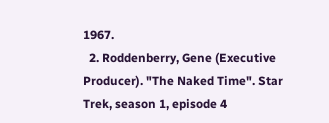1967.
  2. Roddenberry, Gene (Executive Producer). "The Naked Time". Star Trek, season 1, episode 4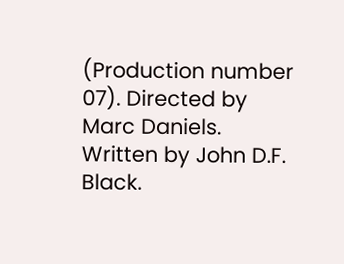(Production number 07). Directed by Marc Daniels. Written by John D.F. Black.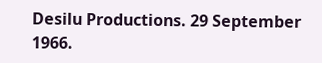Desilu Productions. 29 September 1966.